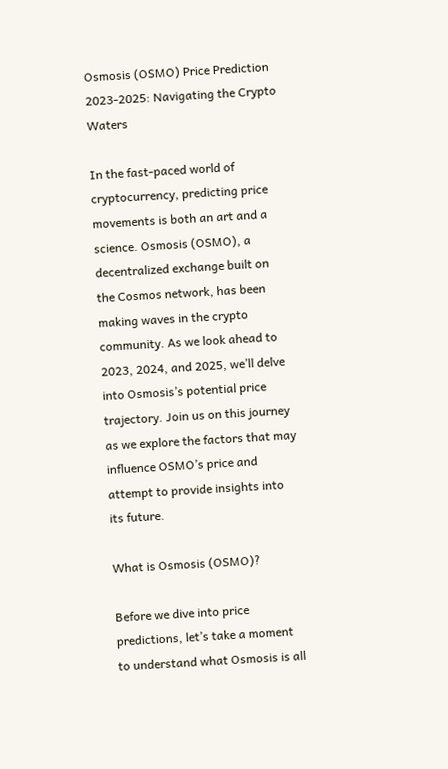Osmosis (OSMO) Price Prediction 2023-2025: Navigating the Crypto Waters

In the fast-paced world of cryptocurrency, predicting price movements is both an art and a science. Osmosis (OSMO), a decentralized exchange built on the Cosmos network, has been making waves in the crypto community. As we look ahead to 2023, 2024, and 2025, we’ll delve into Osmosis’s potential price trajectory. Join us on this journey as we explore the factors that may influence OSMO’s price and attempt to provide insights into its future.

What is Osmosis (OSMO)?

Before we dive into price predictions, let’s take a moment to understand what Osmosis is all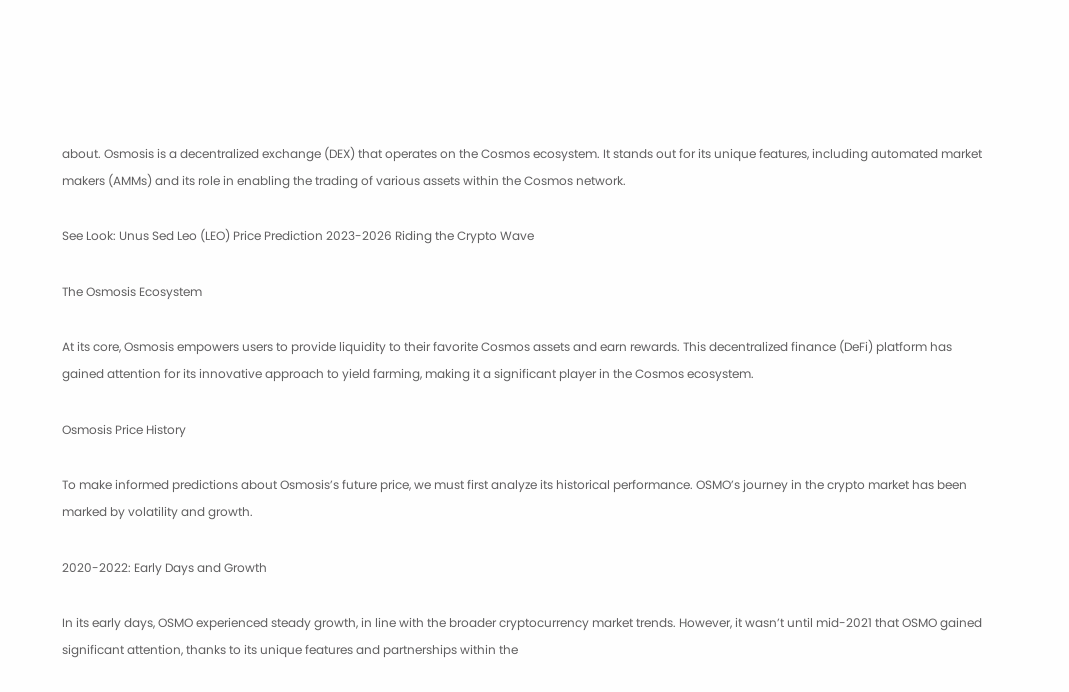about. Osmosis is a decentralized exchange (DEX) that operates on the Cosmos ecosystem. It stands out for its unique features, including automated market makers (AMMs) and its role in enabling the trading of various assets within the Cosmos network.

See Look: Unus Sed Leo (LEO) Price Prediction 2023-2026 Riding the Crypto Wave

The Osmosis Ecosystem

At its core, Osmosis empowers users to provide liquidity to their favorite Cosmos assets and earn rewards. This decentralized finance (DeFi) platform has gained attention for its innovative approach to yield farming, making it a significant player in the Cosmos ecosystem.

Osmosis Price History

To make informed predictions about Osmosis’s future price, we must first analyze its historical performance. OSMO’s journey in the crypto market has been marked by volatility and growth.

2020-2022: Early Days and Growth

In its early days, OSMO experienced steady growth, in line with the broader cryptocurrency market trends. However, it wasn’t until mid-2021 that OSMO gained significant attention, thanks to its unique features and partnerships within the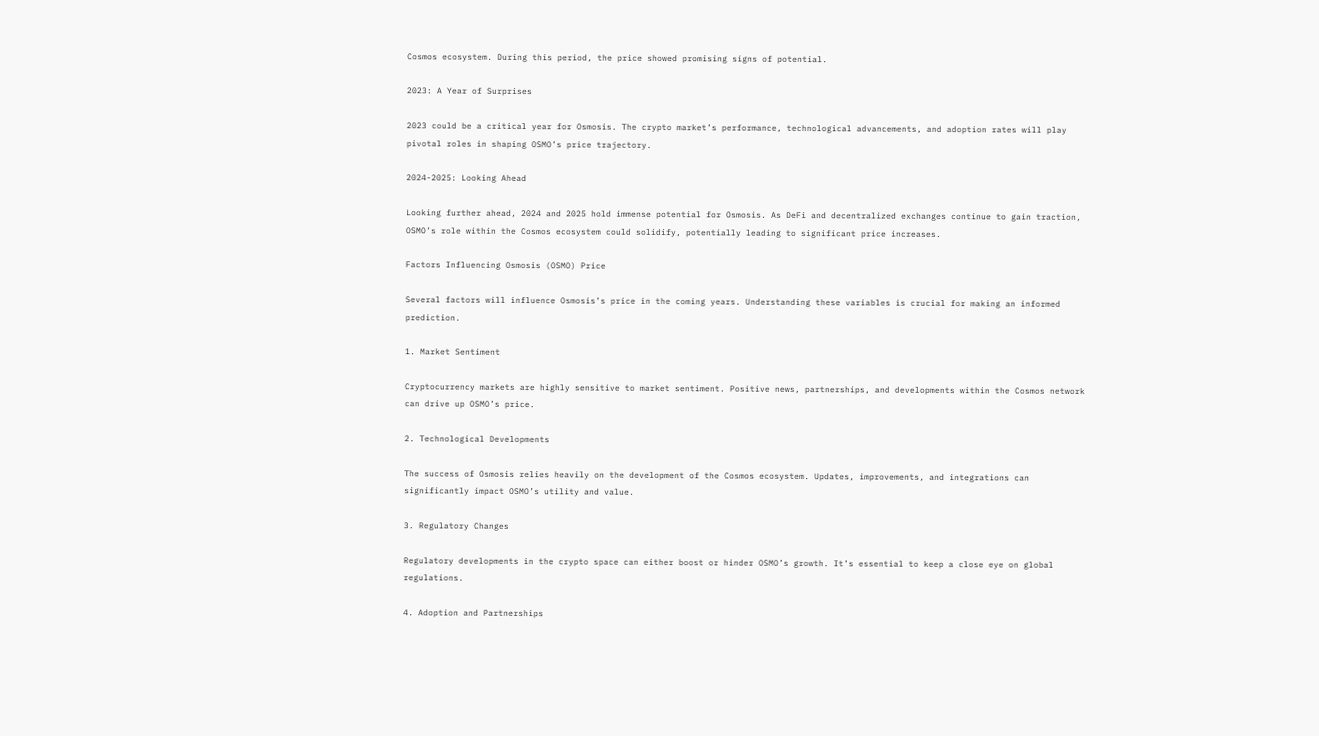Cosmos ecosystem. During this period, the price showed promising signs of potential.

2023: A Year of Surprises

2023 could be a critical year for Osmosis. The crypto market’s performance, technological advancements, and adoption rates will play pivotal roles in shaping OSMO’s price trajectory.

2024-2025: Looking Ahead

Looking further ahead, 2024 and 2025 hold immense potential for Osmosis. As DeFi and decentralized exchanges continue to gain traction, OSMO’s role within the Cosmos ecosystem could solidify, potentially leading to significant price increases.

Factors Influencing Osmosis (OSMO) Price

Several factors will influence Osmosis’s price in the coming years. Understanding these variables is crucial for making an informed prediction.

1. Market Sentiment

Cryptocurrency markets are highly sensitive to market sentiment. Positive news, partnerships, and developments within the Cosmos network can drive up OSMO’s price.

2. Technological Developments

The success of Osmosis relies heavily on the development of the Cosmos ecosystem. Updates, improvements, and integrations can significantly impact OSMO’s utility and value.

3. Regulatory Changes

Regulatory developments in the crypto space can either boost or hinder OSMO’s growth. It’s essential to keep a close eye on global regulations.

4. Adoption and Partnerships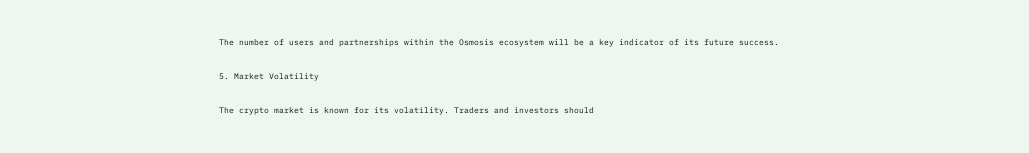The number of users and partnerships within the Osmosis ecosystem will be a key indicator of its future success.

5. Market Volatility

The crypto market is known for its volatility. Traders and investors should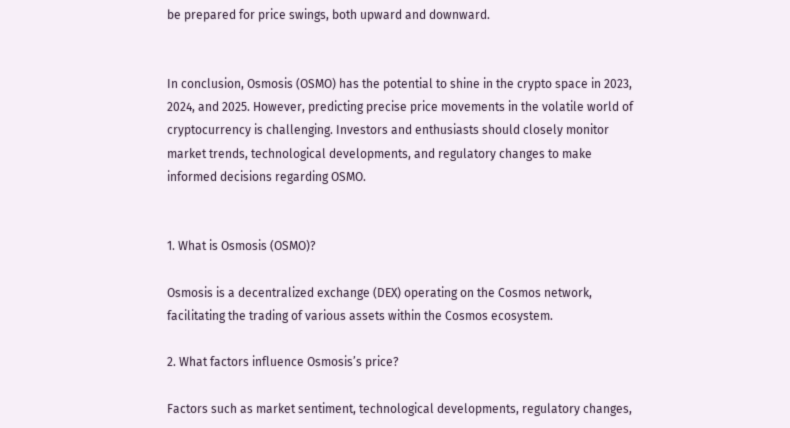be prepared for price swings, both upward and downward.


In conclusion, Osmosis (OSMO) has the potential to shine in the crypto space in 2023, 2024, and 2025. However, predicting precise price movements in the volatile world of cryptocurrency is challenging. Investors and enthusiasts should closely monitor market trends, technological developments, and regulatory changes to make informed decisions regarding OSMO.


1. What is Osmosis (OSMO)?

Osmosis is a decentralized exchange (DEX) operating on the Cosmos network, facilitating the trading of various assets within the Cosmos ecosystem.

2. What factors influence Osmosis’s price?

Factors such as market sentiment, technological developments, regulatory changes,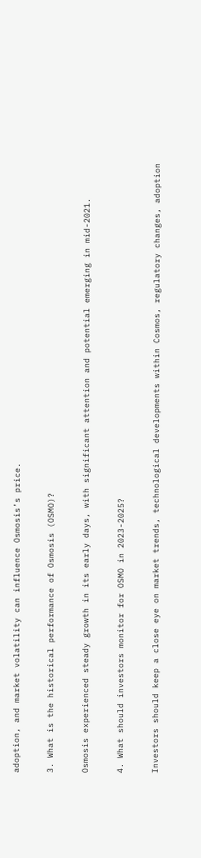adoption, and market volatility can influence Osmosis’s price.

3. What is the historical performance of Osmosis (OSMO)?

Osmosis experienced steady growth in its early days, with significant attention and potential emerging in mid-2021.

4. What should investors monitor for OSMO in 2023-2025?

Investors should keep a close eye on market trends, technological developments within Cosmos, regulatory changes, adoption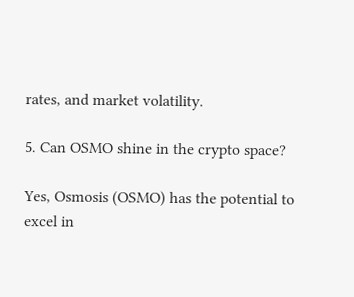rates, and market volatility.

5. Can OSMO shine in the crypto space?

Yes, Osmosis (OSMO) has the potential to excel in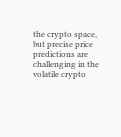the crypto space, but precise price predictions are challenging in the volatile crypto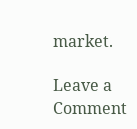market.

Leave a Comment